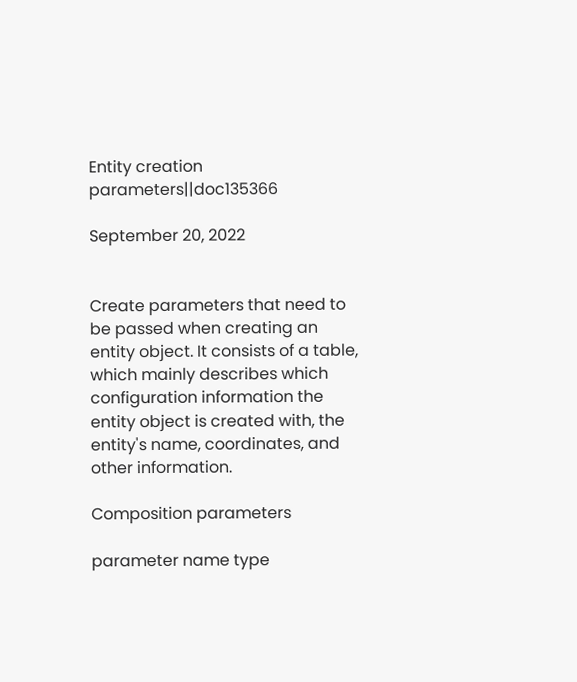Entity creation parameters||doc135366

September 20, 2022


Create parameters that need to be passed when creating an entity object. It consists of a table, which mainly describes which configuration information the entity object is created with, the entity's name, coordinates, and other information.

Composition parameters

parameter name type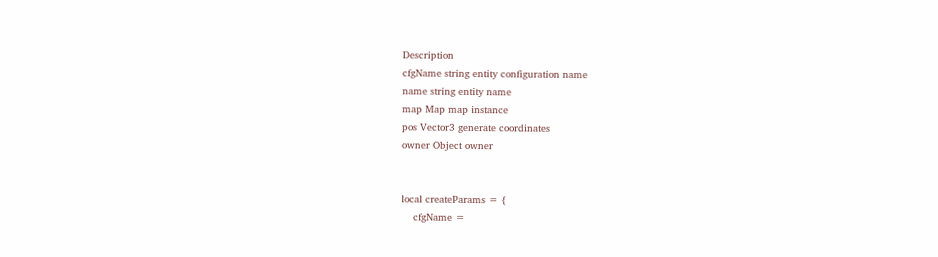Description
cfgName string entity configuration name
name string entity name
map Map map instance
pos Vector3 generate coordinates
owner Object owner


local createParams = {
    cfgName =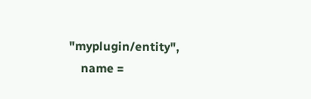"myplugin/entity",
    name =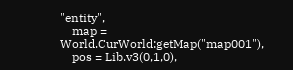"entity",
    map = World.CurWorld:getMap("map001"),
    pos = Lib.v3(0,1,0),